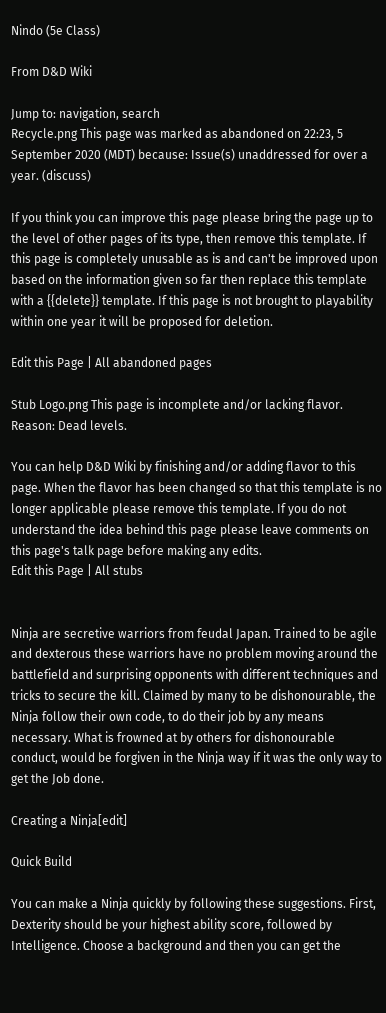Nindo (5e Class)

From D&D Wiki

Jump to: navigation, search
Recycle.png This page was marked as abandoned on 22:23, 5 September 2020 (MDT) because: Issue(s) unaddressed for over a year. (discuss)

If you think you can improve this page please bring the page up to the level of other pages of its type, then remove this template. If this page is completely unusable as is and can't be improved upon based on the information given so far then replace this template with a {{delete}} template. If this page is not brought to playability within one year it will be proposed for deletion.

Edit this Page | All abandoned pages

Stub Logo.png This page is incomplete and/or lacking flavor. Reason: Dead levels.

You can help D&D Wiki by finishing and/or adding flavor to this page. When the flavor has been changed so that this template is no longer applicable please remove this template. If you do not understand the idea behind this page please leave comments on this page's talk page before making any edits.
Edit this Page | All stubs


Ninja are secretive warriors from feudal Japan. Trained to be agile and dexterous these warriors have no problem moving around the battlefield and surprising opponents with different techniques and tricks to secure the kill. Claimed by many to be dishonourable, the Ninja follow their own code, to do their job by any means necessary. What is frowned at by others for dishonourable conduct, would be forgiven in the Ninja way if it was the only way to get the Job done.

Creating a Ninja[edit]

Quick Build

You can make a Ninja quickly by following these suggestions. First, Dexterity should be your highest ability score, followed by Intelligence. Choose a background and then you can get the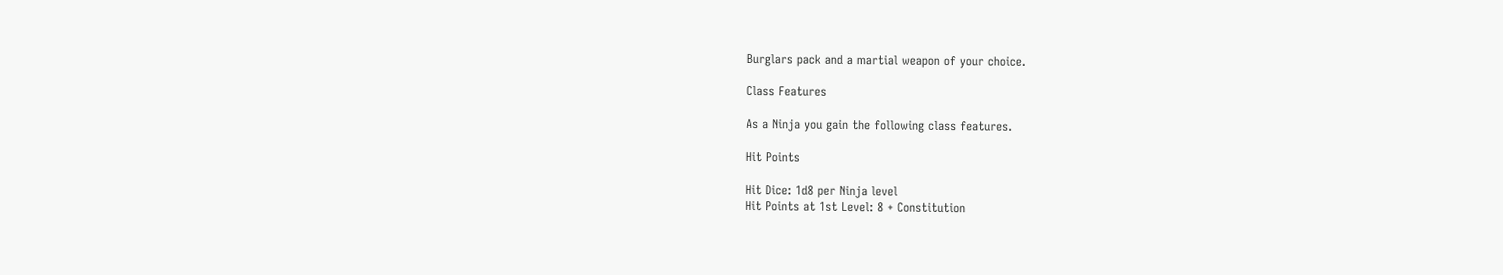Burglars pack and a martial weapon of your choice.

Class Features

As a Ninja you gain the following class features.

Hit Points

Hit Dice: 1d8 per Ninja level
Hit Points at 1st Level: 8 + Constitution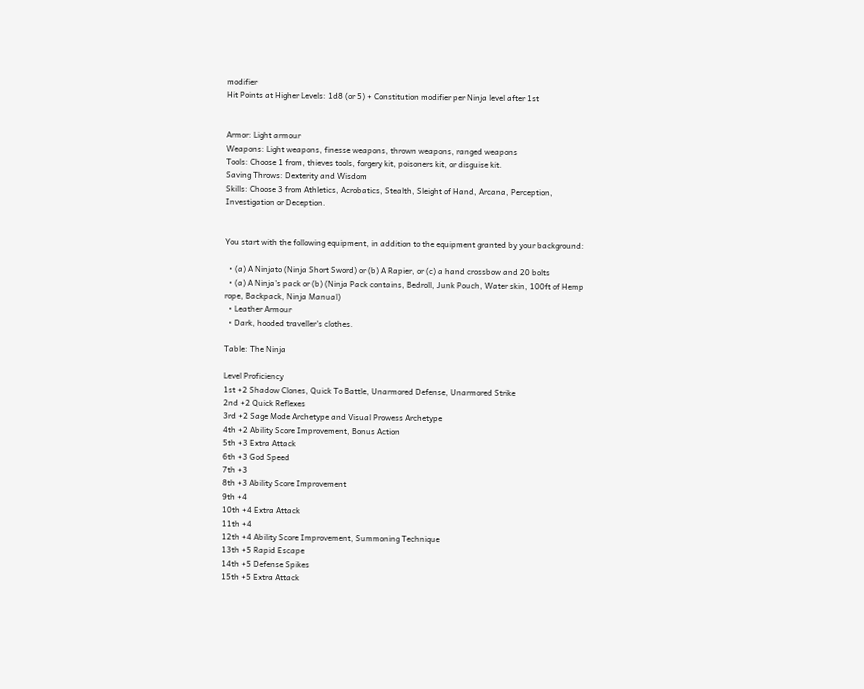modifier
Hit Points at Higher Levels: 1d8 (or 5) + Constitution modifier per Ninja level after 1st


Armor: Light armour
Weapons: Light weapons, finesse weapons, thrown weapons, ranged weapons
Tools: Choose 1 from, thieves tools, forgery kit, poisoners kit, or disguise kit.
Saving Throws: Dexterity and Wisdom
Skills: Choose 3 from Athletics, Acrobatics, Stealth, Sleight of Hand, Arcana, Perception, Investigation or Deception.


You start with the following equipment, in addition to the equipment granted by your background:

  • (a) A Ninjato (Ninja Short Sword) or (b) A Rapier, or (c) a hand crossbow and 20 bolts
  • (a) A Ninja's pack or (b) (Ninja Pack contains, Bedroll, Junk Pouch, Water skin, 100ft of Hemp rope, Backpack, Ninja Manual)
  • Leather Armour
  • Dark, hooded traveller's clothes.

Table: The Ninja

Level Proficiency
1st +2 Shadow Clones, Quick To Battle, Unarmored Defense, Unarmored Strike
2nd +2 Quick Reflexes
3rd +2 Sage Mode Archetype and Visual Prowess Archetype
4th +2 Ability Score Improvement, Bonus Action
5th +3 Extra Attack
6th +3 God Speed
7th +3
8th +3 Ability Score Improvement
9th +4
10th +4 Extra Attack
11th +4
12th +4 Ability Score Improvement, Summoning Technique
13th +5 Rapid Escape
14th +5 Defense Spikes
15th +5 Extra Attack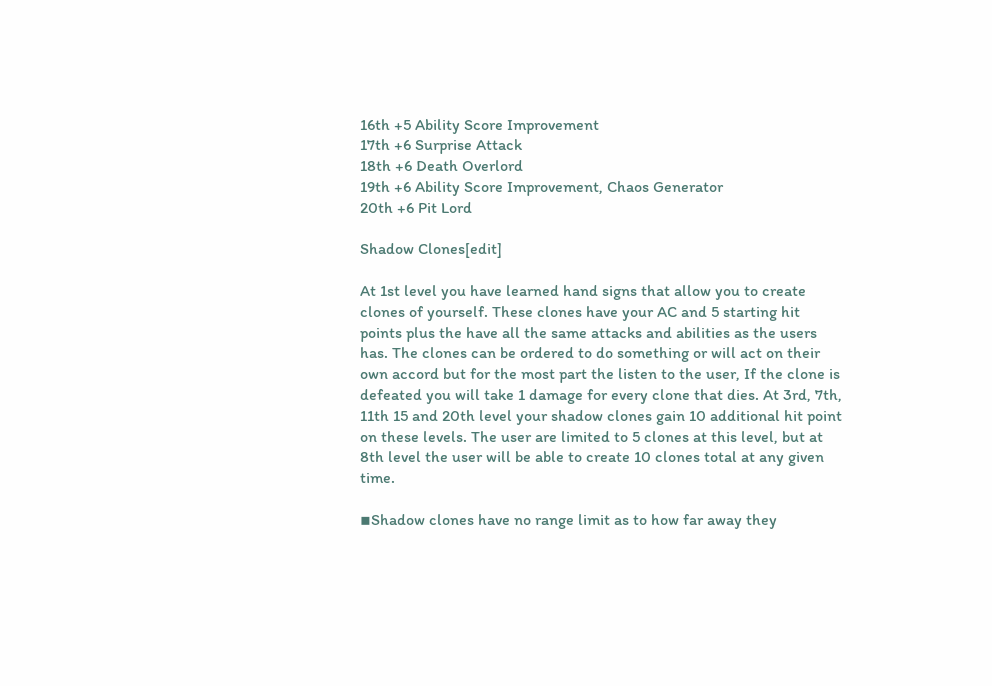16th +5 Ability Score Improvement
17th +6 Surprise Attack
18th +6 Death Overlord
19th +6 Ability Score Improvement, Chaos Generator
20th +6 Pit Lord

Shadow Clones[edit]

At 1st level you have learned hand signs that allow you to create clones of yourself. These clones have your AC and 5 starting hit points plus the have all the same attacks and abilities as the users has. The clones can be ordered to do something or will act on their own accord but for the most part the listen to the user, If the clone is defeated you will take 1 damage for every clone that dies. At 3rd, 7th, 11th 15 and 20th level your shadow clones gain 10 additional hit point on these levels. The user are limited to 5 clones at this level, but at 8th level the user will be able to create 10 clones total at any given time.

▪Shadow clones have no range limit as to how far away they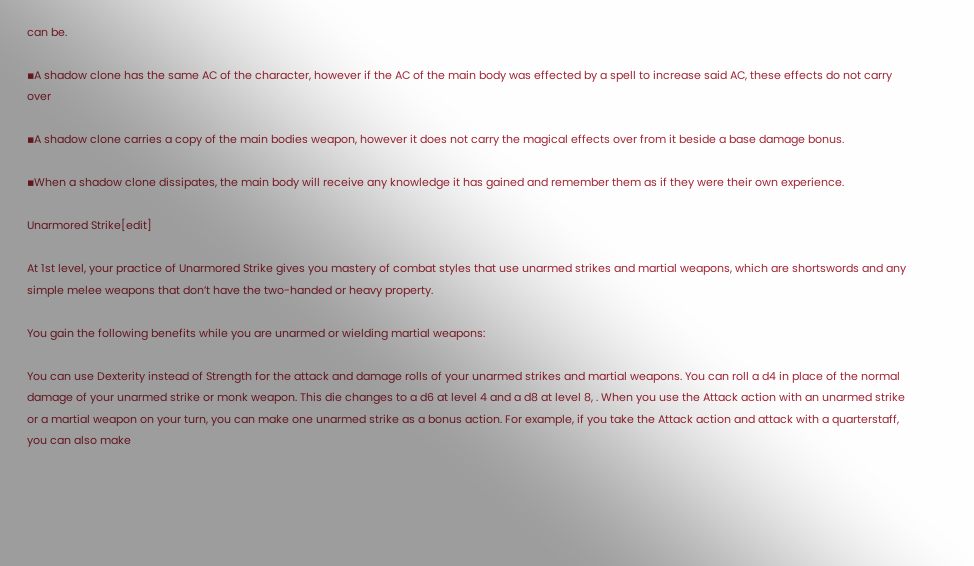can be.

▪A shadow clone has the same AC of the character, however if the AC of the main body was effected by a spell to increase said AC, these effects do not carry over

▪A shadow clone carries a copy of the main bodies weapon, however it does not carry the magical effects over from it beside a base damage bonus.

▪When a shadow clone dissipates, the main body will receive any knowledge it has gained and remember them as if they were their own experience.

Unarmored Strike[edit]

At 1st level, your practice of Unarmored Strike gives you mastery of combat styles that use unarmed strikes and martial weapons, which are shortswords and any simple melee weapons that don’t have the two-handed or heavy property.

You gain the following benefits while you are unarmed or wielding martial weapons:

You can use Dexterity instead of Strength for the attack and damage rolls of your unarmed strikes and martial weapons. You can roll a d4 in place of the normal damage of your unarmed strike or monk weapon. This die changes to a d6 at level 4 and a d8 at level 8, . When you use the Attack action with an unarmed strike or a martial weapon on your turn, you can make one unarmed strike as a bonus action. For example, if you take the Attack action and attack with a quarterstaff, you can also make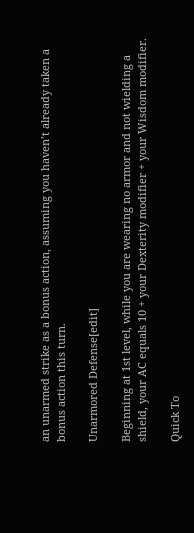an unarmed strike as a bonus action, assuming you haven’t already taken a bonus action this turn.

Unarmored Defense[edit]

Beginning at 1st level, while you are wearing no armor and not wielding a shield, your AC equals 10 + your Dexterity modifier + your Wisdom modifier.

Quick To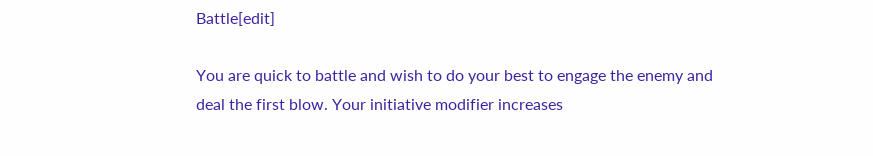Battle[edit]

You are quick to battle and wish to do your best to engage the enemy and deal the first blow. Your initiative modifier increases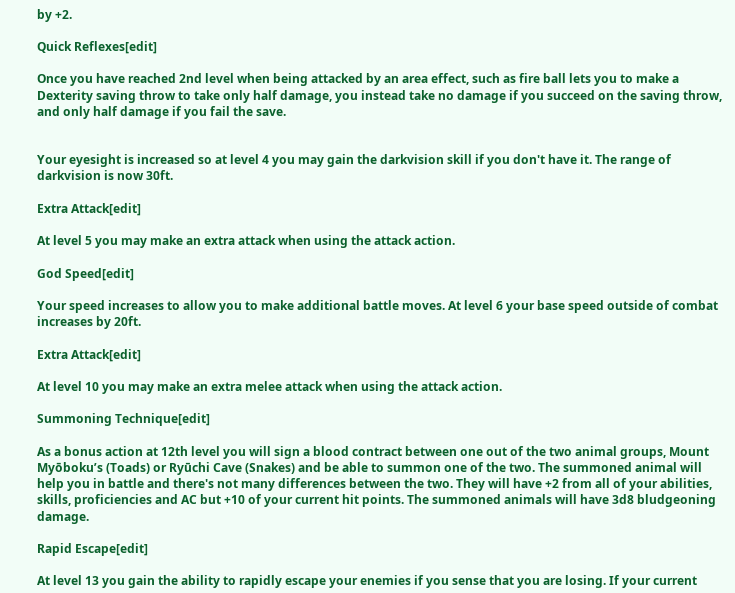by +2.

Quick Reflexes[edit]

Once you have reached 2nd level when being attacked by an area effect, such as fire ball lets you to make a Dexterity saving throw to take only half damage, you instead take no damage if you succeed on the saving throw, and only half damage if you fail the save.


Your eyesight is increased so at level 4 you may gain the darkvision skill if you don't have it. The range of darkvision is now 30ft.

Extra Attack[edit]

At level 5 you may make an extra attack when using the attack action.

God Speed[edit]

Your speed increases to allow you to make additional battle moves. At level 6 your base speed outside of combat increases by 20ft.

Extra Attack[edit]

At level 10 you may make an extra melee attack when using the attack action.

Summoning Technique[edit]

As a bonus action at 12th level you will sign a blood contract between one out of the two animal groups, Mount Myōboku’s (Toads) or Ryūchi Cave (Snakes) and be able to summon one of the two. The summoned animal will help you in battle and there's not many differences between the two. They will have +2 from all of your abilities, skills, proficiencies and AC but +10 of your current hit points. The summoned animals will have 3d8 bludgeoning damage.

Rapid Escape[edit]

At level 13 you gain the ability to rapidly escape your enemies if you sense that you are losing. If your current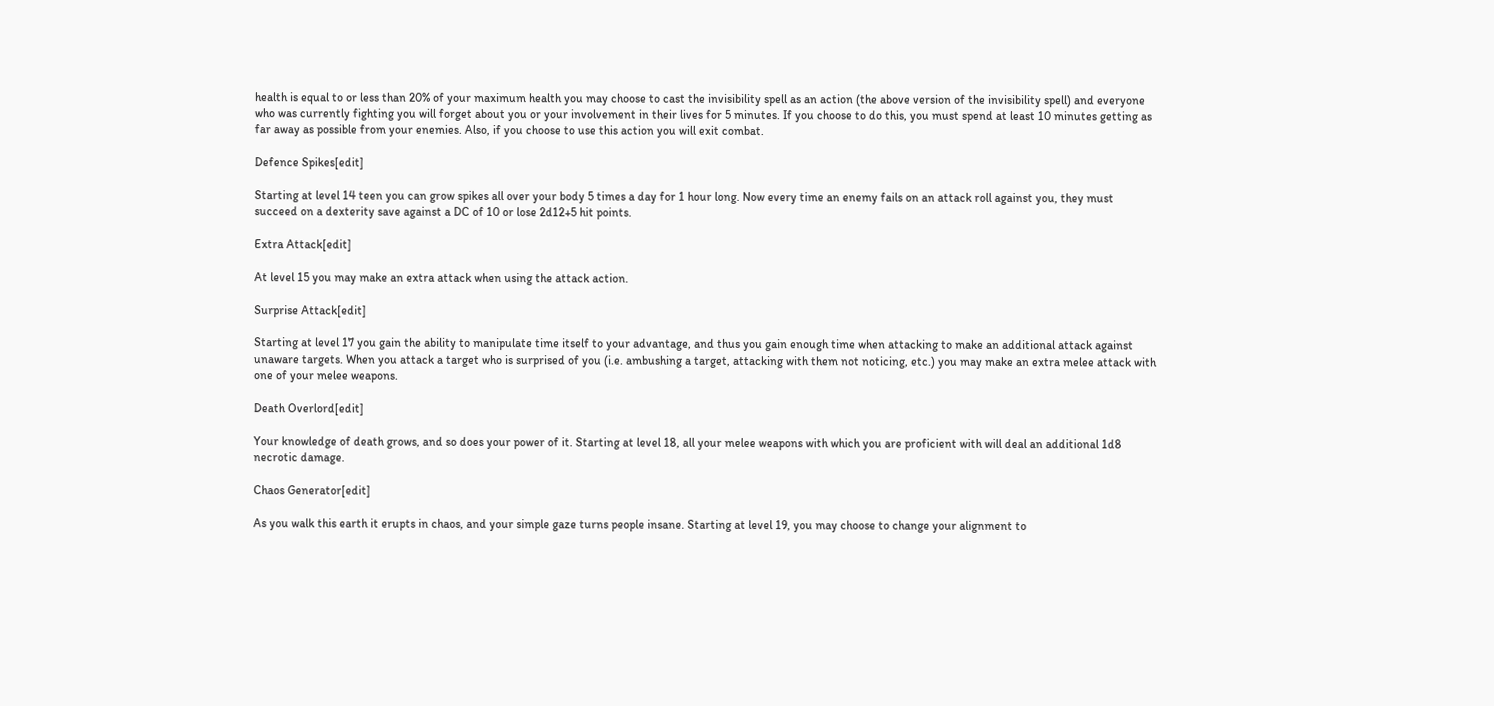health is equal to or less than 20% of your maximum health you may choose to cast the invisibility spell as an action (the above version of the invisibility spell) and everyone who was currently fighting you will forget about you or your involvement in their lives for 5 minutes. If you choose to do this, you must spend at least 10 minutes getting as far away as possible from your enemies. Also, if you choose to use this action you will exit combat.

Defence Spikes[edit]

Starting at level 14 teen you can grow spikes all over your body 5 times a day for 1 hour long. Now every time an enemy fails on an attack roll against you, they must succeed on a dexterity save against a DC of 10 or lose 2d12+5 hit points.

Extra Attack[edit]

At level 15 you may make an extra attack when using the attack action.

Surprise Attack[edit]

Starting at level 17 you gain the ability to manipulate time itself to your advantage, and thus you gain enough time when attacking to make an additional attack against unaware targets. When you attack a target who is surprised of you (i.e. ambushing a target, attacking with them not noticing, etc.) you may make an extra melee attack with one of your melee weapons.

Death Overlord[edit]

Your knowledge of death grows, and so does your power of it. Starting at level 18, all your melee weapons with which you are proficient with will deal an additional 1d8 necrotic damage.

Chaos Generator[edit]

As you walk this earth it erupts in chaos, and your simple gaze turns people insane. Starting at level 19, you may choose to change your alignment to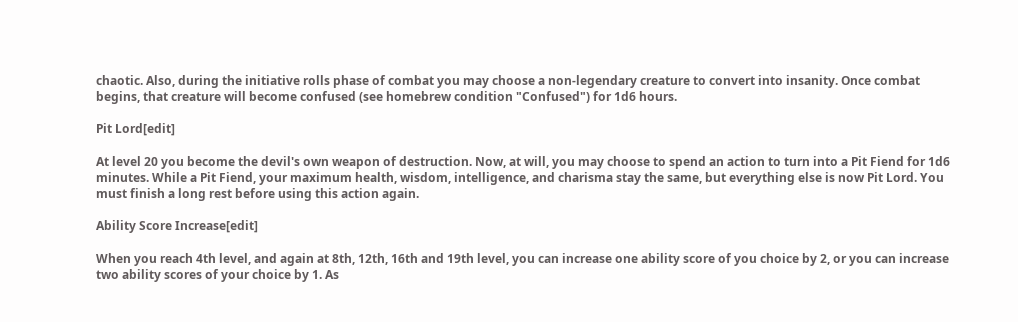chaotic. Also, during the initiative rolls phase of combat you may choose a non-legendary creature to convert into insanity. Once combat begins, that creature will become confused (see homebrew condition "Confused") for 1d6 hours.

Pit Lord[edit]

At level 20 you become the devil's own weapon of destruction. Now, at will, you may choose to spend an action to turn into a Pit Fiend for 1d6 minutes. While a Pit Fiend, your maximum health, wisdom, intelligence, and charisma stay the same, but everything else is now Pit Lord. You must finish a long rest before using this action again.

Ability Score Increase[edit]

When you reach 4th level, and again at 8th, 12th, 16th and 19th level, you can increase one ability score of you choice by 2, or you can increase two ability scores of your choice by 1. As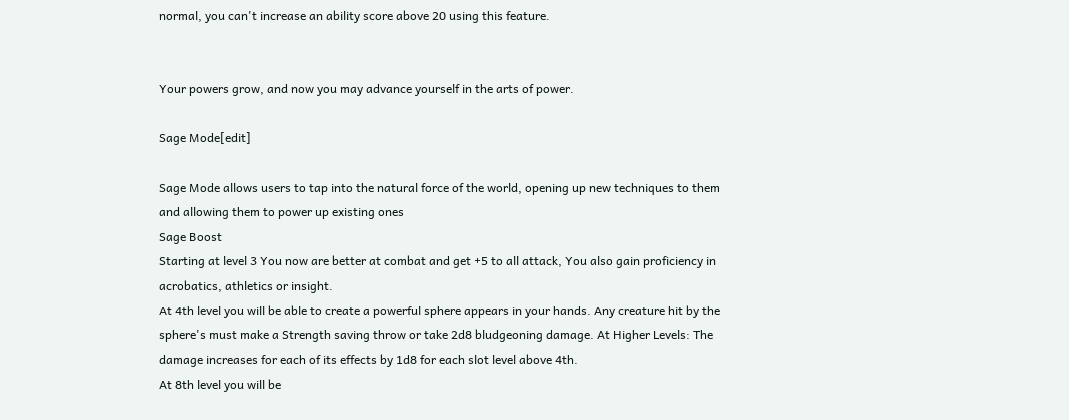normal, you can't increase an ability score above 20 using this feature.


Your powers grow, and now you may advance yourself in the arts of power.

Sage Mode[edit]

Sage Mode allows users to tap into the natural force of the world, opening up new techniques to them and allowing them to power up existing ones
Sage Boost
Starting at level 3 You now are better at combat and get +5 to all attack, You also gain proficiency in acrobatics, athletics or insight.
At 4th level you will be able to create a powerful sphere appears in your hands. Any creature hit by the sphere's must make a Strength saving throw or take 2d8 bludgeoning damage. At Higher Levels: The damage increases for each of its effects by 1d8 for each slot level above 4th.
At 8th level you will be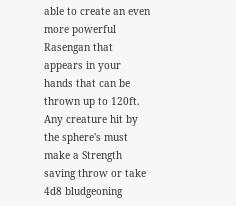able to create an even more powerful Rasengan that appears in your hands that can be thrown up to 120ft. Any creature hit by the sphere's must make a Strength saving throw or take 4d8 bludgeoning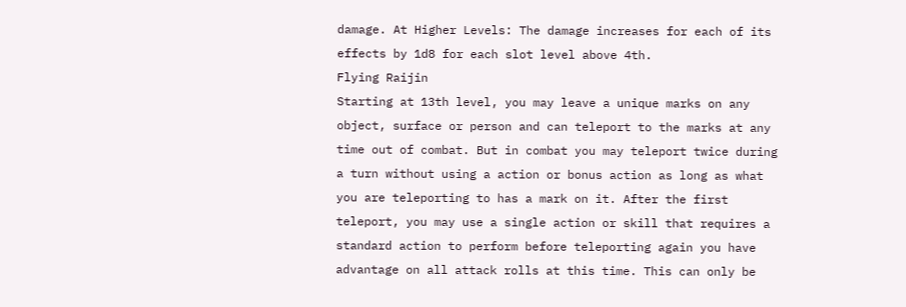damage. At Higher Levels: The damage increases for each of its effects by 1d8 for each slot level above 4th.
Flying Raijin
Starting at 13th level, you may leave a unique marks on any object, surface or person and can teleport to the marks at any time out of combat. But in combat you may teleport twice during a turn without using a action or bonus action as long as what you are teleporting to has a mark on it. After the first teleport, you may use a single action or skill that requires a standard action to perform before teleporting again you have advantage on all attack rolls at this time. This can only be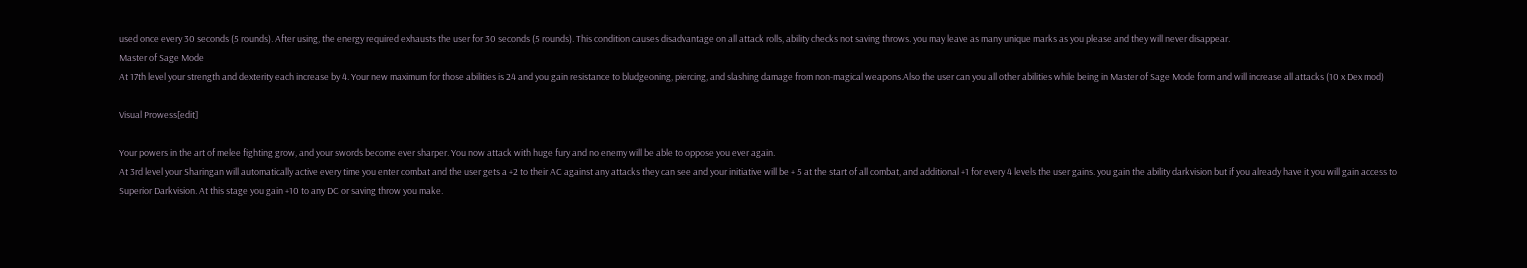used once every 30 seconds (5 rounds). After using, the energy required exhausts the user for 30 seconds (5 rounds). This condition causes disadvantage on all attack rolls, ability checks not saving throws. you may leave as many unique marks as you please and they will never disappear.
Master of Sage Mode
At 17th level your strength and dexterity each increase by 4. Your new maximum for those abilities is 24 and you gain resistance to bludgeoning, piercing, and slashing damage from non-magical weapons.Also the user can you all other abilities while being in Master of Sage Mode form and will increase all attacks (10 x Dex mod)

Visual Prowess[edit]

Your powers in the art of melee fighting grow, and your swords become ever sharper. You now attack with huge fury and no enemy will be able to oppose you ever again.
At 3rd level your Sharingan will automatically active every time you enter combat and the user gets a +2 to their AC against any attacks they can see and your initiative will be + 5 at the start of all combat, and additional +1 for every 4 levels the user gains. you gain the ability darkvision but if you already have it you will gain access to Superior Darkvision. At this stage you gain +10 to any DC or saving throw you make.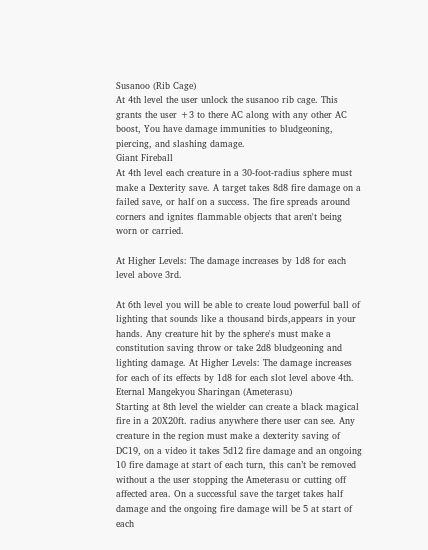Susanoo (Rib Cage)
At 4th level the user unlock the susanoo rib cage. This grants the user +3 to there AC along with any other AC boost, You have damage immunities to bludgeoning, piercing, and slashing damage.
Giant Fireball
At 4th level each creature in a 30-foot-radius sphere must make a Dexterity save. A target takes 8d8 fire damage on a failed save, or half on a success. The fire spreads around corners and ignites flammable objects that aren't being worn or carried.

At Higher Levels: The damage increases by 1d8 for each level above 3rd.

At 6th level you will be able to create loud powerful ball of lighting that sounds like a thousand birds,appears in your hands. Any creature hit by the sphere's must make a constitution saving throw or take 2d8 bludgeoning and lighting damage. At Higher Levels: The damage increases for each of its effects by 1d8 for each slot level above 4th.
Eternal Mangekyou Sharingan (Ameterasu)
Starting at 8th level the wielder can create a black magical fire in a 20X20ft. radius anywhere there user can see. Any creature in the region must make a dexterity saving of DC19, on a video it takes 5d12 fire damage and an ongoing 10 fire damage at start of each turn, this can’t be removed without a the user stopping the Ameterasu or cutting off affected area. On a successful save the target takes half damage and the ongoing fire damage will be 5 at start of each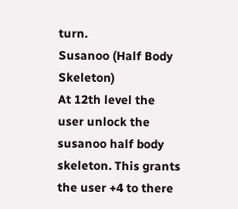turn.
Susanoo (Half Body Skeleton)
At 12th level the user unlock the susanoo half body skeleton. This grants the user +4 to there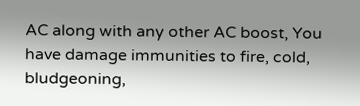AC along with any other AC boost, You have damage immunities to fire, cold, bludgeoning,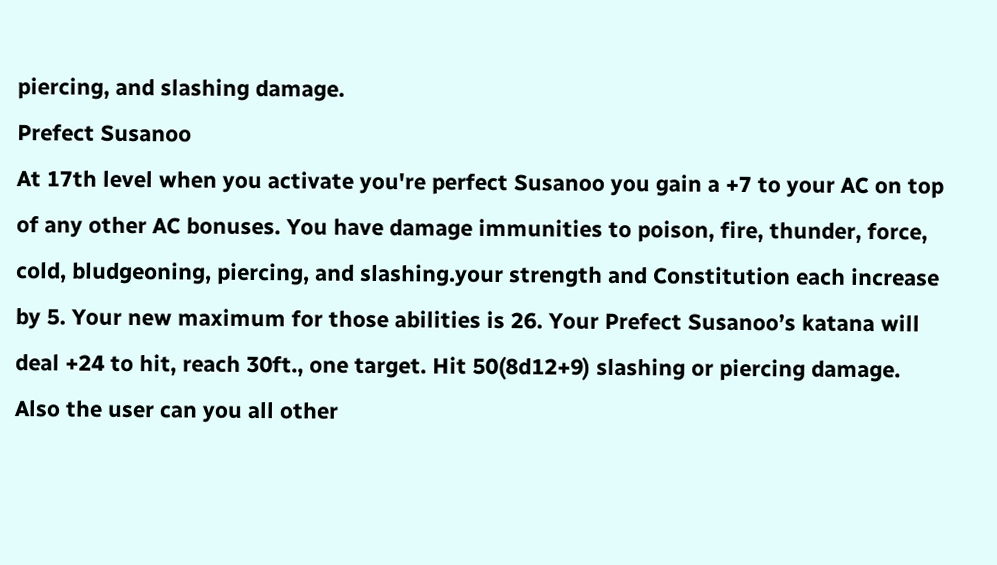piercing, and slashing damage.
Prefect Susanoo
At 17th level when you activate you're perfect Susanoo you gain a +7 to your AC on top of any other AC bonuses. You have damage immunities to poison, fire, thunder, force, cold, bludgeoning, piercing, and slashing.your strength and Constitution each increase by 5. Your new maximum for those abilities is 26. Your Prefect Susanoo’s katana will deal +24 to hit, reach 30ft., one target. Hit 50(8d12+9) slashing or piercing damage. Also the user can you all other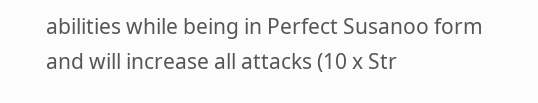abilities while being in Perfect Susanoo form and will increase all attacks (10 x Str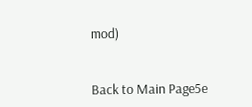mod)


Back to Main Page5e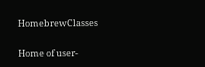HomebrewClasses

Home of user-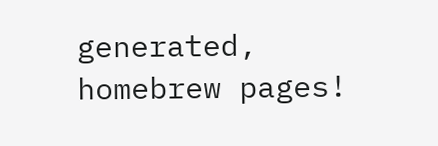generated,
homebrew pages!